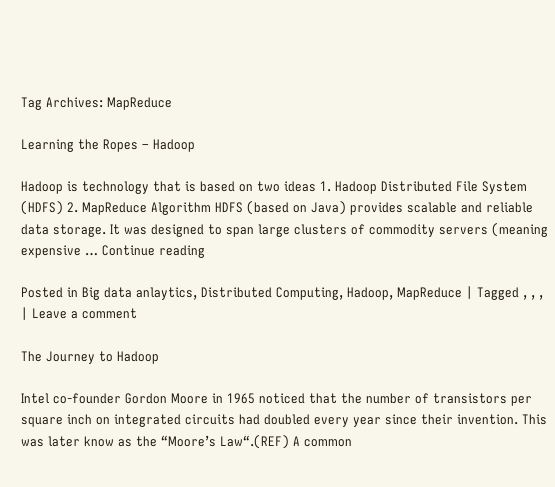Tag Archives: MapReduce

Learning the Ropes – Hadoop

Hadoop is technology that is based on two ideas 1. Hadoop Distributed File System (HDFS) 2. MapReduce Algorithm HDFS (based on Java) provides scalable and reliable data storage. It was designed to span large clusters of commodity servers (meaning expensive … Continue reading

Posted in Big data anlaytics, Distributed Computing, Hadoop, MapReduce | Tagged , , , | Leave a comment

The Journey to Hadoop

Intel co-founder Gordon Moore in 1965 noticed that the number of transistors per square inch on integrated circuits had doubled every year since their invention. This was later know as the “Moore’s Law“.(REF) A common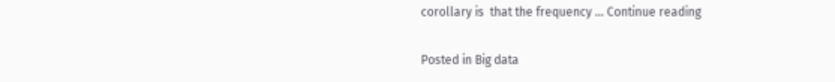corollary is  that the frequency … Continue reading

Posted in Big data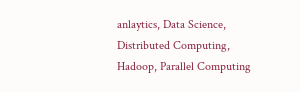anlaytics, Data Science, Distributed Computing, Hadoop, Parallel Computing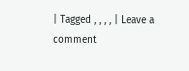| Tagged , , , , | Leave a comment